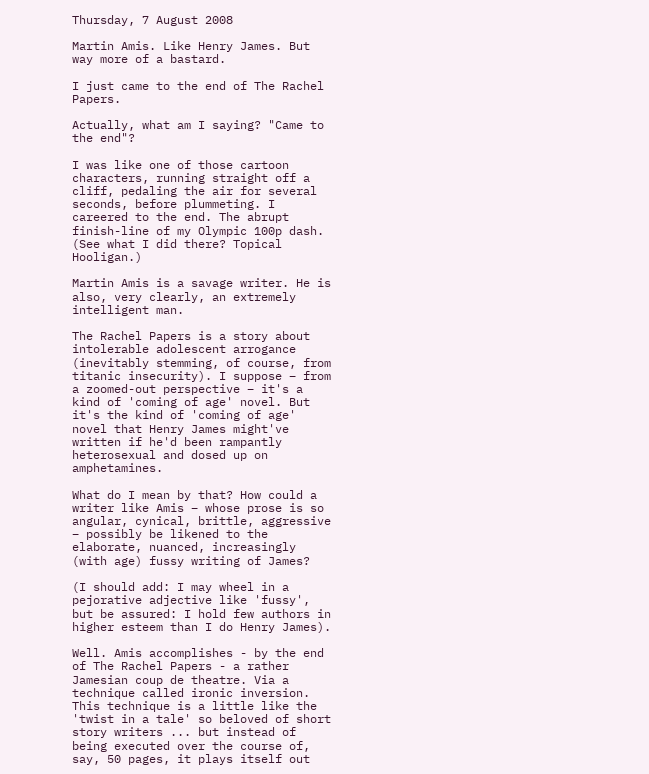Thursday, 7 August 2008

Martin Amis. Like Henry James. But way more of a bastard.

I just came to the end of The Rachel Papers.

Actually, what am I saying? "Came to the end"?

I was like one of those cartoon characters, running straight off a cliff, pedaling the air for several seconds, before plummeting. I careered to the end. The abrupt finish-line of my Olympic 100p dash. (See what I did there? Topical Hooligan.)

Martin Amis is a savage writer. He is also, very clearly, an extremely intelligent man.

The Rachel Papers is a story about intolerable adolescent arrogance (inevitably stemming, of course, from titanic insecurity). I suppose – from a zoomed-out perspective – it's a kind of 'coming of age' novel. But it's the kind of 'coming of age' novel that Henry James might've written if he'd been rampantly heterosexual and dosed up on amphetamines.

What do I mean by that? How could a writer like Amis – whose prose is so angular, cynical, brittle, aggressive – possibly be likened to the elaborate, nuanced, increasingly (with age) fussy writing of James?

(I should add: I may wheel in a pejorative adjective like 'fussy', but be assured: I hold few authors in higher esteem than I do Henry James).

Well. Amis accomplishes - by the end of The Rachel Papers - a rather Jamesian coup de theatre. Via a technique called ironic inversion. This technique is a little like the 'twist in a tale' so beloved of short story writers ... but instead of being executed over the course of, say, 50 pages, it plays itself out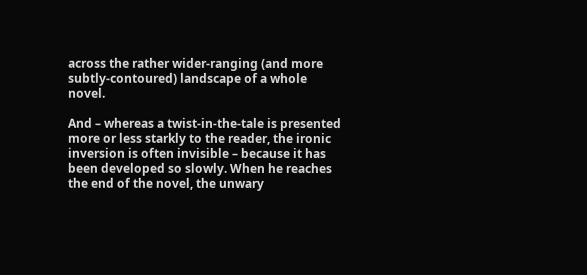across the rather wider-ranging (and more subtly-contoured) landscape of a whole novel.

And – whereas a twist-in-the-tale is presented more or less starkly to the reader, the ironic inversion is often invisible – because it has been developed so slowly. When he reaches the end of the novel, the unwary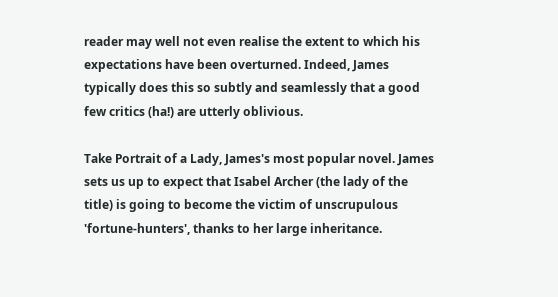reader may well not even realise the extent to which his expectations have been overturned. Indeed, James typically does this so subtly and seamlessly that a good few critics (ha!) are utterly oblivious.

Take Portrait of a Lady, James's most popular novel. James sets us up to expect that Isabel Archer (the lady of the title) is going to become the victim of unscrupulous 'fortune-hunters', thanks to her large inheritance.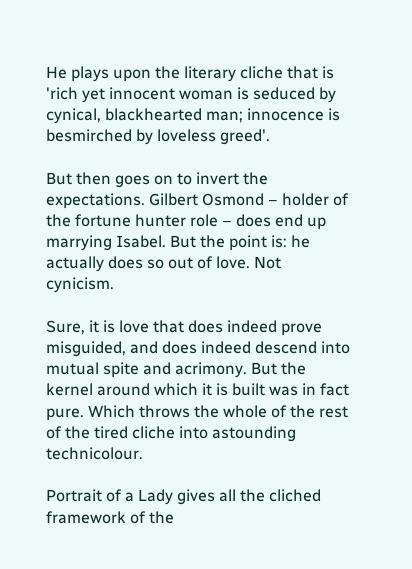He plays upon the literary cliche that is 'rich yet innocent woman is seduced by cynical, blackhearted man; innocence is besmirched by loveless greed'.

But then goes on to invert the expectations. Gilbert Osmond – holder of the fortune hunter role – does end up marrying Isabel. But the point is: he actually does so out of love. Not cynicism.

Sure, it is love that does indeed prove misguided, and does indeed descend into mutual spite and acrimony. But the kernel around which it is built was in fact pure. Which throws the whole of the rest of the tired cliche into astounding technicolour.

Portrait of a Lady gives all the cliched framework of the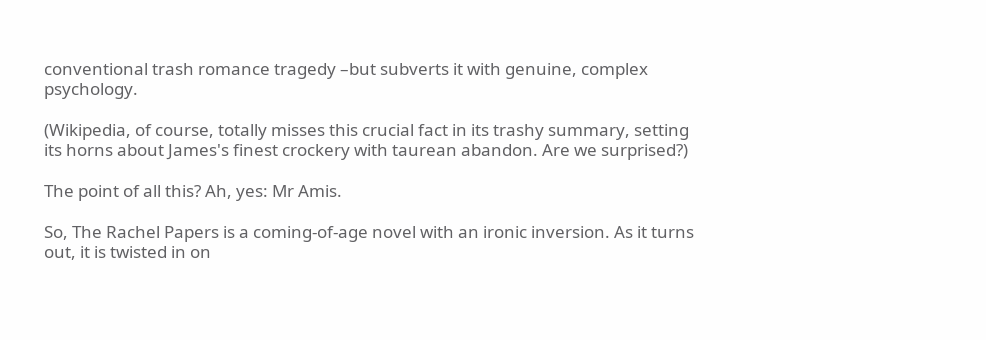conventional trash romance tragedy –but subverts it with genuine, complex psychology.

(Wikipedia, of course, totally misses this crucial fact in its trashy summary, setting its horns about James's finest crockery with taurean abandon. Are we surprised?)

The point of all this? Ah, yes: Mr Amis.

So, The Rachel Papers is a coming-of-age novel with an ironic inversion. As it turns out, it is twisted in on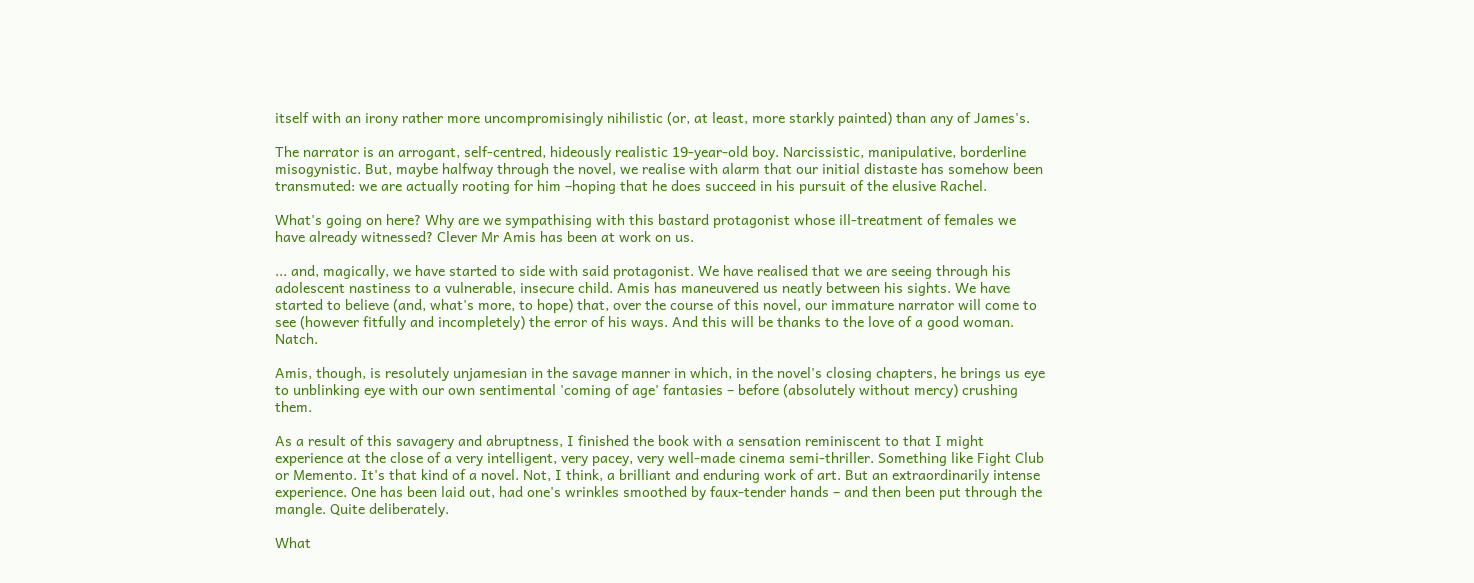itself with an irony rather more uncompromisingly nihilistic (or, at least, more starkly painted) than any of James's.

The narrator is an arrogant, self-centred, hideously realistic 19-year-old boy. Narcissistic, manipulative, borderline misogynistic. But, maybe halfway through the novel, we realise with alarm that our initial distaste has somehow been transmuted: we are actually rooting for him –hoping that he does succeed in his pursuit of the elusive Rachel.

What's going on here? Why are we sympathising with this bastard protagonist whose ill-treatment of females we have already witnessed? Clever Mr Amis has been at work on us.

... and, magically, we have started to side with said protagonist. We have realised that we are seeing through his adolescent nastiness to a vulnerable, insecure child. Amis has maneuvered us neatly between his sights. We have started to believe (and, what's more, to hope) that, over the course of this novel, our immature narrator will come to see (however fitfully and incompletely) the error of his ways. And this will be thanks to the love of a good woman. Natch.

Amis, though, is resolutely unjamesian in the savage manner in which, in the novel's closing chapters, he brings us eye to unblinking eye with our own sentimental 'coming of age' fantasies – before (absolutely without mercy) crushing them.

As a result of this savagery and abruptness, I finished the book with a sensation reminiscent to that I might experience at the close of a very intelligent, very pacey, very well-made cinema semi-thriller. Something like Fight Club or Memento. It's that kind of a novel. Not, I think, a brilliant and enduring work of art. But an extraordinarily intense experience. One has been laid out, had one's wrinkles smoothed by faux-tender hands – and then been put through the mangle. Quite deliberately.

What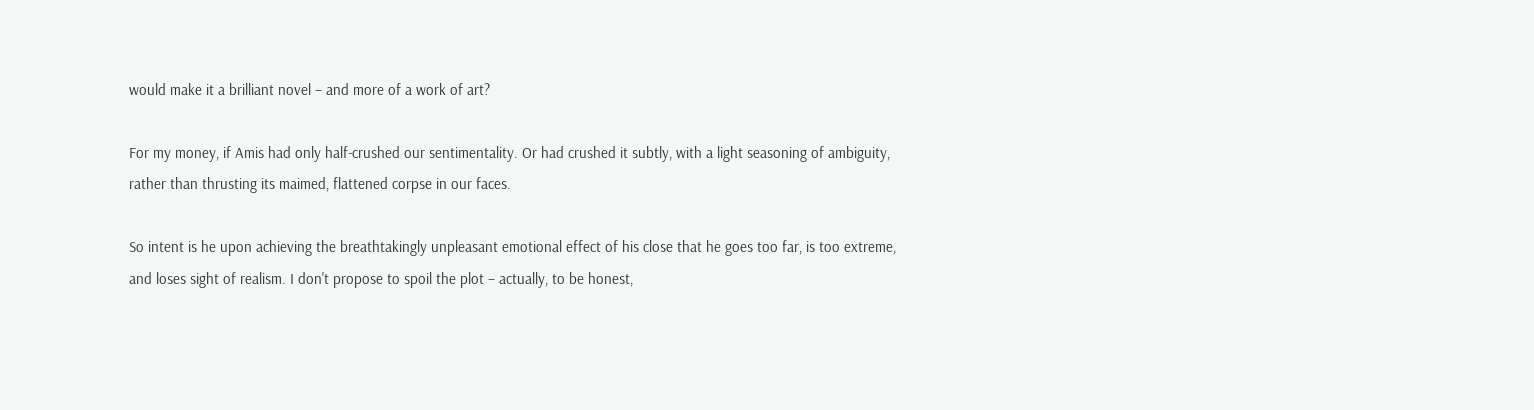would make it a brilliant novel – and more of a work of art?

For my money, if Amis had only half-crushed our sentimentality. Or had crushed it subtly, with a light seasoning of ambiguity, rather than thrusting its maimed, flattened corpse in our faces.

So intent is he upon achieving the breathtakingly unpleasant emotional effect of his close that he goes too far, is too extreme, and loses sight of realism. I don't propose to spoil the plot – actually, to be honest,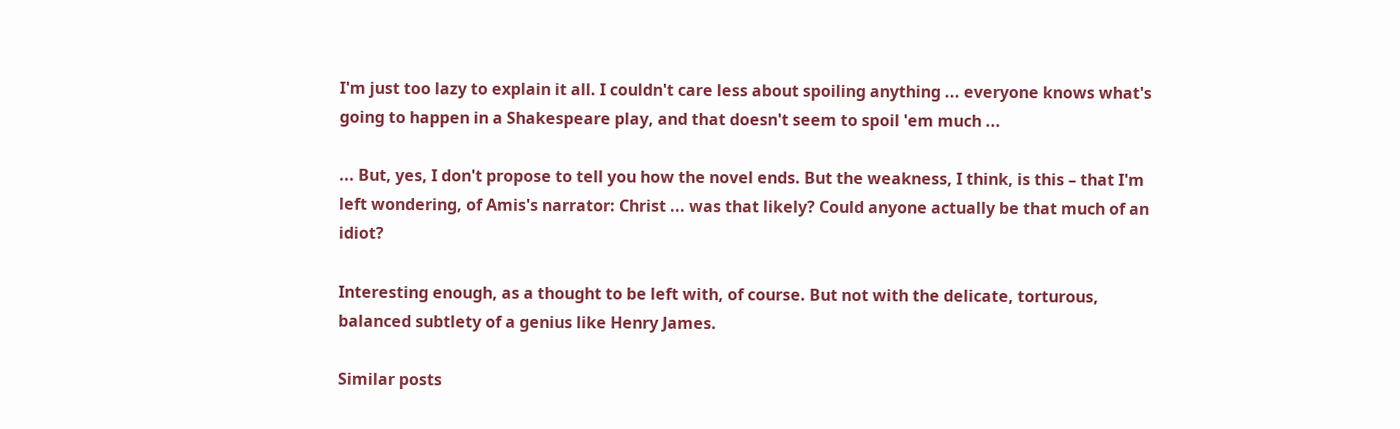I'm just too lazy to explain it all. I couldn't care less about spoiling anything ... everyone knows what's going to happen in a Shakespeare play, and that doesn't seem to spoil 'em much ...

... But, yes, I don't propose to tell you how the novel ends. But the weakness, I think, is this – that I'm left wondering, of Amis's narrator: Christ ... was that likely? Could anyone actually be that much of an idiot?

Interesting enough, as a thought to be left with, of course. But not with the delicate, torturous, balanced subtlety of a genius like Henry James.

Similar posts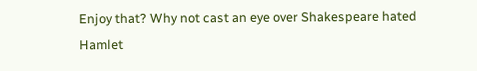Enjoy that? Why not cast an eye over Shakespeare hated Hamlet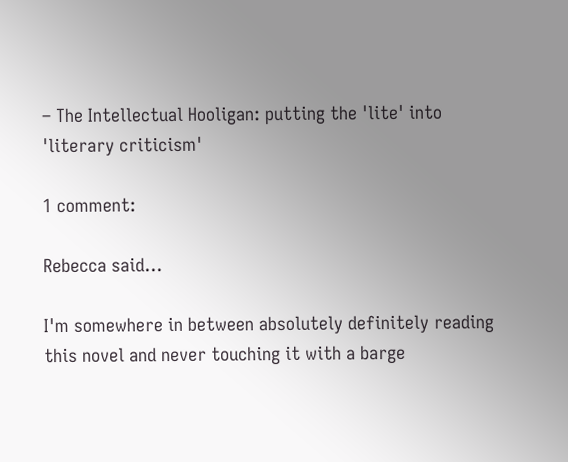– The Intellectual Hooligan: putting the 'lite' into 'literary criticism'

1 comment:

Rebecca said...

I'm somewhere in between absolutely definitely reading this novel and never touching it with a barge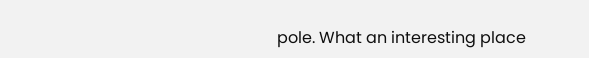pole. What an interesting place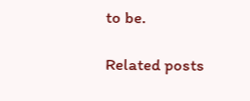to be.

Related posts